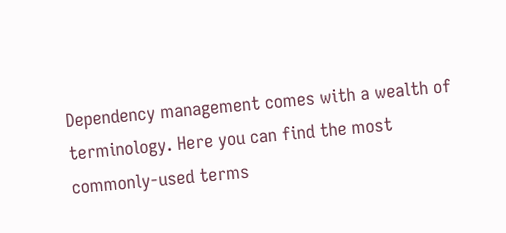Dependency management comes with a wealth of terminology. Here you can find the most commonly-used terms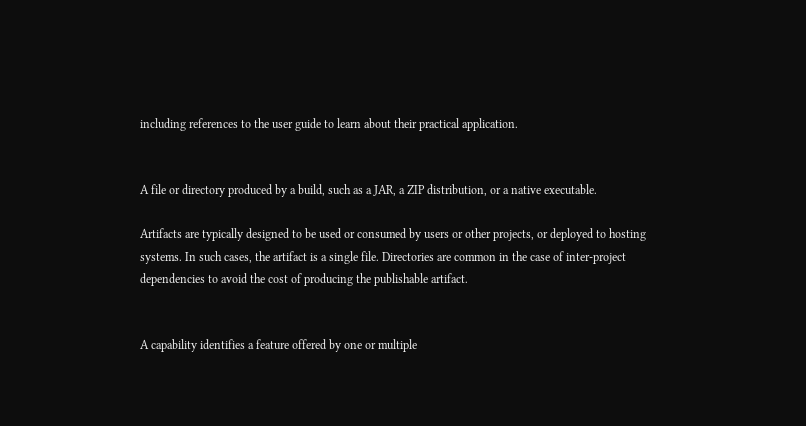including references to the user guide to learn about their practical application.


A file or directory produced by a build, such as a JAR, a ZIP distribution, or a native executable.

Artifacts are typically designed to be used or consumed by users or other projects, or deployed to hosting systems. In such cases, the artifact is a single file. Directories are common in the case of inter-project dependencies to avoid the cost of producing the publishable artifact.


A capability identifies a feature offered by one or multiple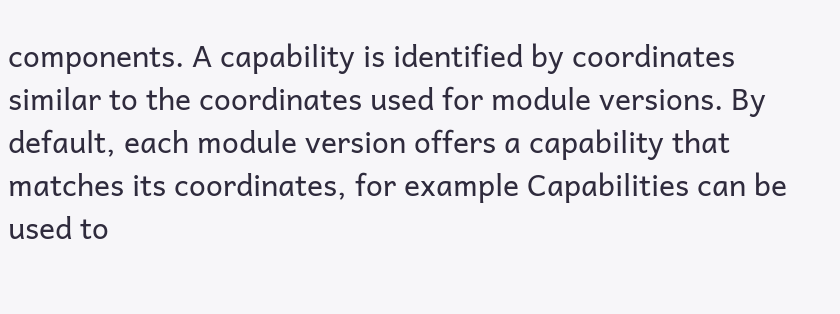components. A capability is identified by coordinates similar to the coordinates used for module versions. By default, each module version offers a capability that matches its coordinates, for example Capabilities can be used to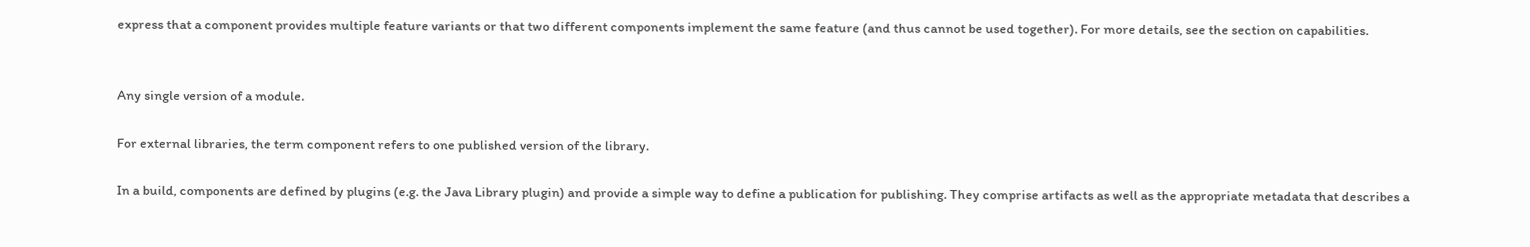express that a component provides multiple feature variants or that two different components implement the same feature (and thus cannot be used together). For more details, see the section on capabilities.


Any single version of a module.

For external libraries, the term component refers to one published version of the library.

In a build, components are defined by plugins (e.g. the Java Library plugin) and provide a simple way to define a publication for publishing. They comprise artifacts as well as the appropriate metadata that describes a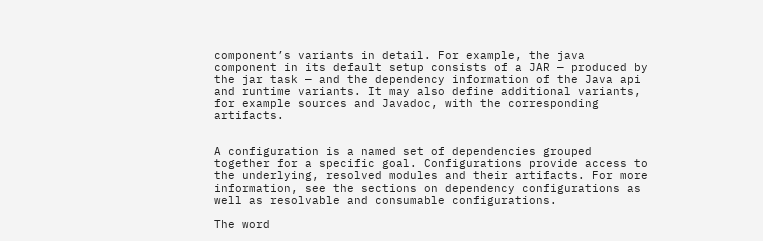component’s variants in detail. For example, the java component in its default setup consists of a JAR — produced by the jar task — and the dependency information of the Java api and runtime variants. It may also define additional variants, for example sources and Javadoc, with the corresponding artifacts.


A configuration is a named set of dependencies grouped together for a specific goal. Configurations provide access to the underlying, resolved modules and their artifacts. For more information, see the sections on dependency configurations as well as resolvable and consumable configurations.

The word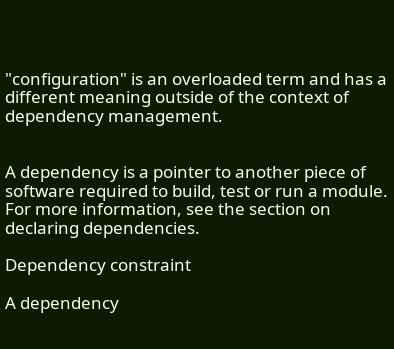"configuration" is an overloaded term and has a different meaning outside of the context of dependency management.


A dependency is a pointer to another piece of software required to build, test or run a module. For more information, see the section on declaring dependencies.

Dependency constraint

A dependency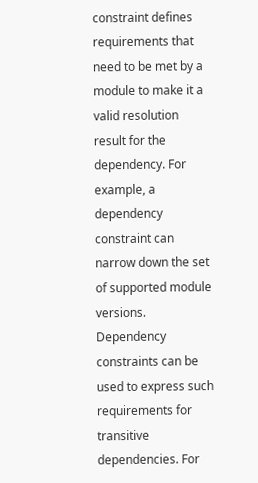constraint defines requirements that need to be met by a module to make it a valid resolution result for the dependency. For example, a dependency constraint can narrow down the set of supported module versions. Dependency constraints can be used to express such requirements for transitive dependencies. For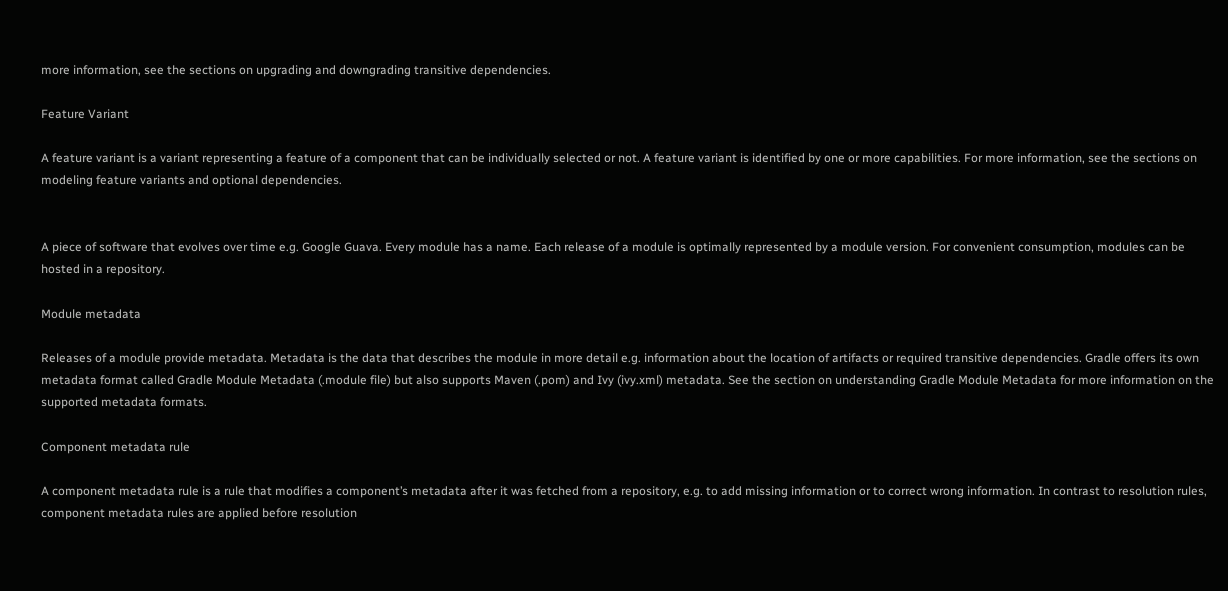more information, see the sections on upgrading and downgrading transitive dependencies.

Feature Variant

A feature variant is a variant representing a feature of a component that can be individually selected or not. A feature variant is identified by one or more capabilities. For more information, see the sections on modeling feature variants and optional dependencies.


A piece of software that evolves over time e.g. Google Guava. Every module has a name. Each release of a module is optimally represented by a module version. For convenient consumption, modules can be hosted in a repository.

Module metadata

Releases of a module provide metadata. Metadata is the data that describes the module in more detail e.g. information about the location of artifacts or required transitive dependencies. Gradle offers its own metadata format called Gradle Module Metadata (.module file) but also supports Maven (.pom) and Ivy (ivy.xml) metadata. See the section on understanding Gradle Module Metadata for more information on the supported metadata formats.

Component metadata rule

A component metadata rule is a rule that modifies a component’s metadata after it was fetched from a repository, e.g. to add missing information or to correct wrong information. In contrast to resolution rules, component metadata rules are applied before resolution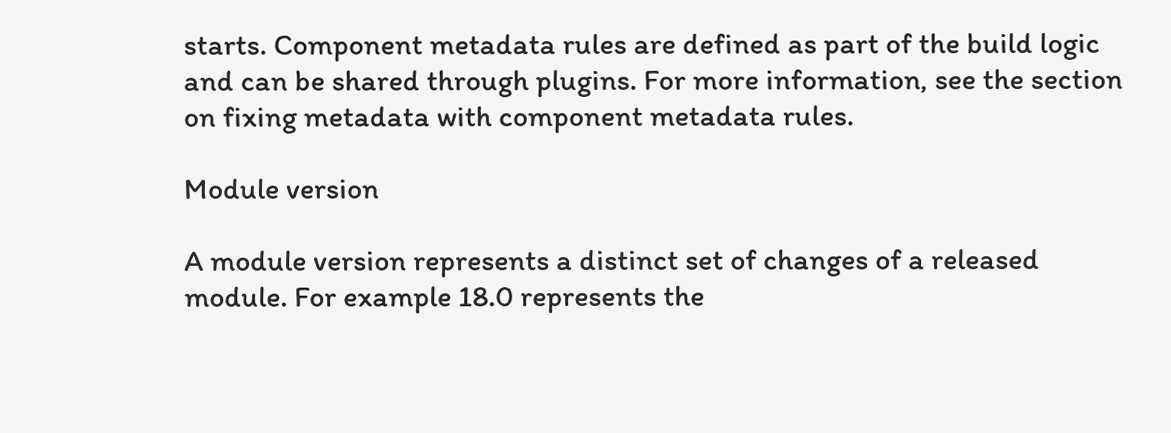starts. Component metadata rules are defined as part of the build logic and can be shared through plugins. For more information, see the section on fixing metadata with component metadata rules.

Module version

A module version represents a distinct set of changes of a released module. For example 18.0 represents the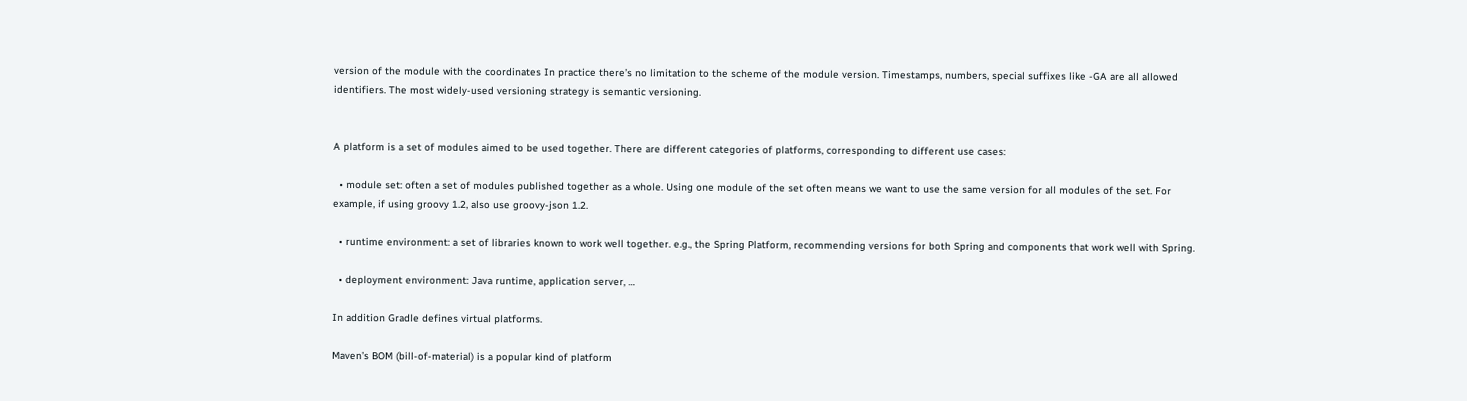version of the module with the coordinates In practice there’s no limitation to the scheme of the module version. Timestamps, numbers, special suffixes like -GA are all allowed identifiers. The most widely-used versioning strategy is semantic versioning.


A platform is a set of modules aimed to be used together. There are different categories of platforms, corresponding to different use cases:

  • module set: often a set of modules published together as a whole. Using one module of the set often means we want to use the same version for all modules of the set. For example, if using groovy 1.2, also use groovy-json 1.2.

  • runtime environment: a set of libraries known to work well together. e.g., the Spring Platform, recommending versions for both Spring and components that work well with Spring.

  • deployment environment: Java runtime, application server, …

In addition Gradle defines virtual platforms.

Maven’s BOM (bill-of-material) is a popular kind of platform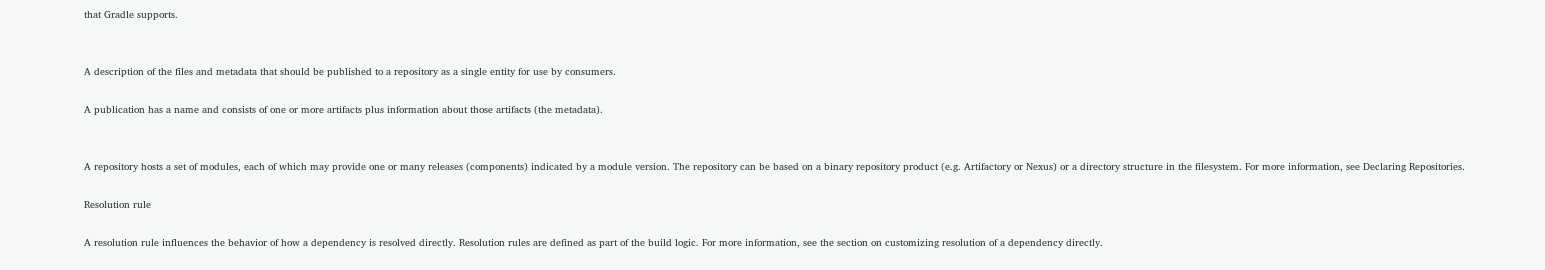that Gradle supports.


A description of the files and metadata that should be published to a repository as a single entity for use by consumers.

A publication has a name and consists of one or more artifacts plus information about those artifacts (the metadata).


A repository hosts a set of modules, each of which may provide one or many releases (components) indicated by a module version. The repository can be based on a binary repository product (e.g. Artifactory or Nexus) or a directory structure in the filesystem. For more information, see Declaring Repositories.

Resolution rule

A resolution rule influences the behavior of how a dependency is resolved directly. Resolution rules are defined as part of the build logic. For more information, see the section on customizing resolution of a dependency directly.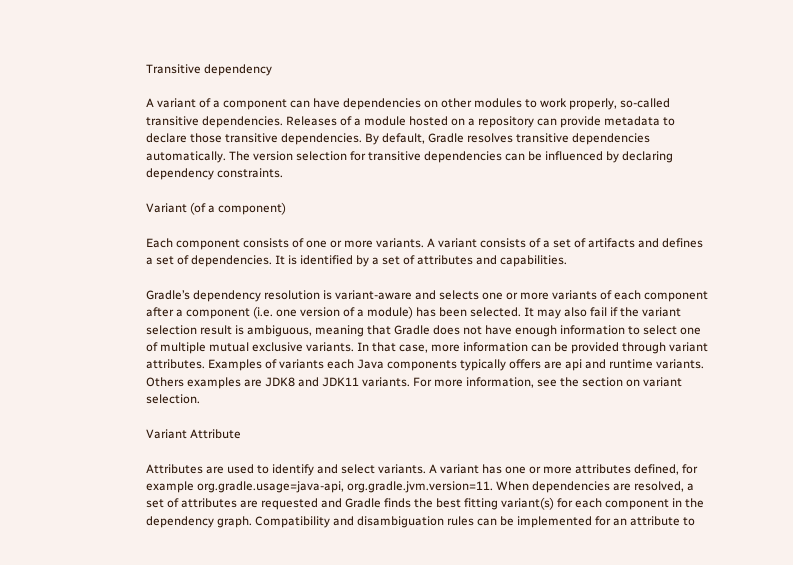Transitive dependency

A variant of a component can have dependencies on other modules to work properly, so-called transitive dependencies. Releases of a module hosted on a repository can provide metadata to declare those transitive dependencies. By default, Gradle resolves transitive dependencies automatically. The version selection for transitive dependencies can be influenced by declaring dependency constraints.

Variant (of a component)

Each component consists of one or more variants. A variant consists of a set of artifacts and defines a set of dependencies. It is identified by a set of attributes and capabilities.

Gradle’s dependency resolution is variant-aware and selects one or more variants of each component after a component (i.e. one version of a module) has been selected. It may also fail if the variant selection result is ambiguous, meaning that Gradle does not have enough information to select one of multiple mutual exclusive variants. In that case, more information can be provided through variant attributes. Examples of variants each Java components typically offers are api and runtime variants. Others examples are JDK8 and JDK11 variants. For more information, see the section on variant selection.

Variant Attribute

Attributes are used to identify and select variants. A variant has one or more attributes defined, for example org.gradle.usage=java-api, org.gradle.jvm.version=11. When dependencies are resolved, a set of attributes are requested and Gradle finds the best fitting variant(s) for each component in the dependency graph. Compatibility and disambiguation rules can be implemented for an attribute to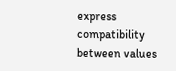express compatibility between values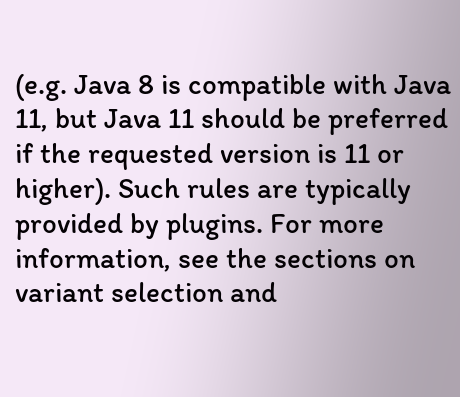(e.g. Java 8 is compatible with Java 11, but Java 11 should be preferred if the requested version is 11 or higher). Such rules are typically provided by plugins. For more information, see the sections on variant selection and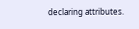declaring attributes.